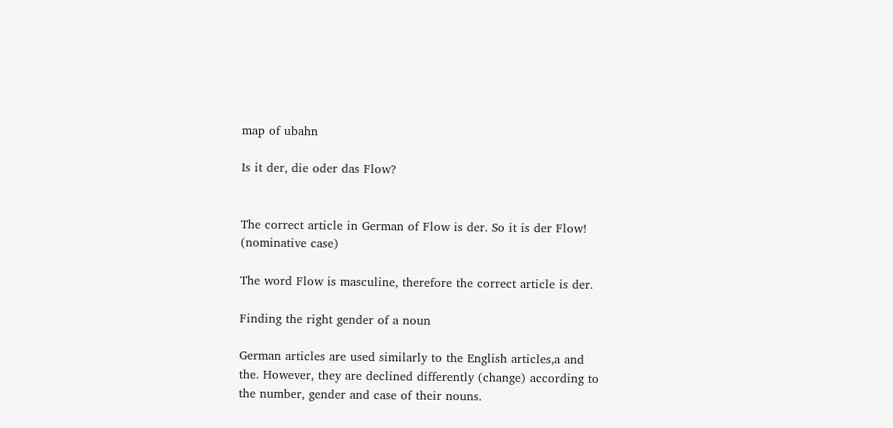map of ubahn

Is it der, die oder das Flow?


The correct article in German of Flow is der. So it is der Flow! (nominative case)

The word Flow is masculine, therefore the correct article is der.

Finding the right gender of a noun

German articles are used similarly to the English articles,a and the. However, they are declined differently (change) according to the number, gender and case of their nouns.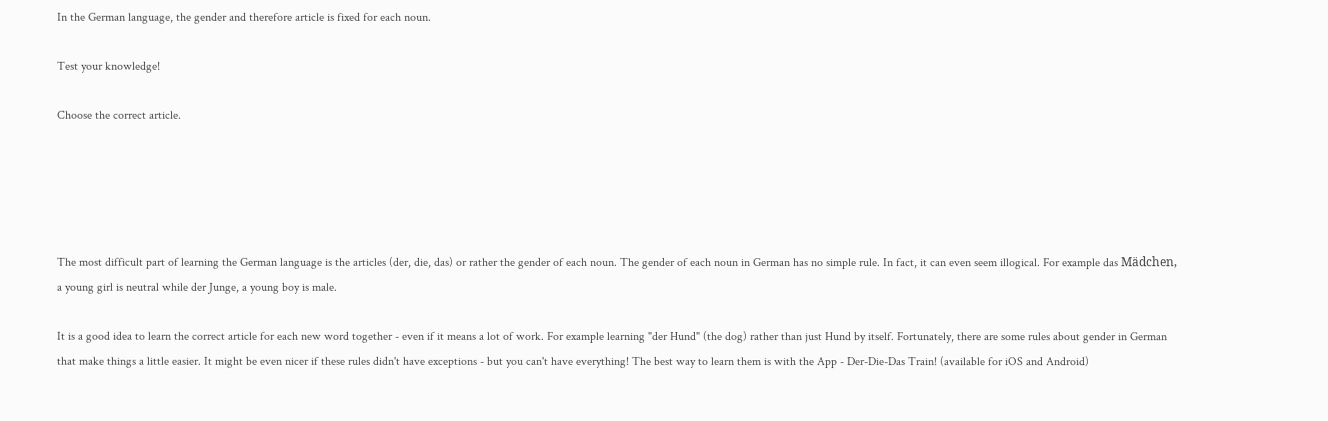In the German language, the gender and therefore article is fixed for each noun.

Test your knowledge!

Choose the correct article.





The most difficult part of learning the German language is the articles (der, die, das) or rather the gender of each noun. The gender of each noun in German has no simple rule. In fact, it can even seem illogical. For example das Mädchen, a young girl is neutral while der Junge, a young boy is male.

It is a good idea to learn the correct article for each new word together - even if it means a lot of work. For example learning "der Hund" (the dog) rather than just Hund by itself. Fortunately, there are some rules about gender in German that make things a little easier. It might be even nicer if these rules didn't have exceptions - but you can't have everything! The best way to learn them is with the App - Der-Die-Das Train! (available for iOS and Android)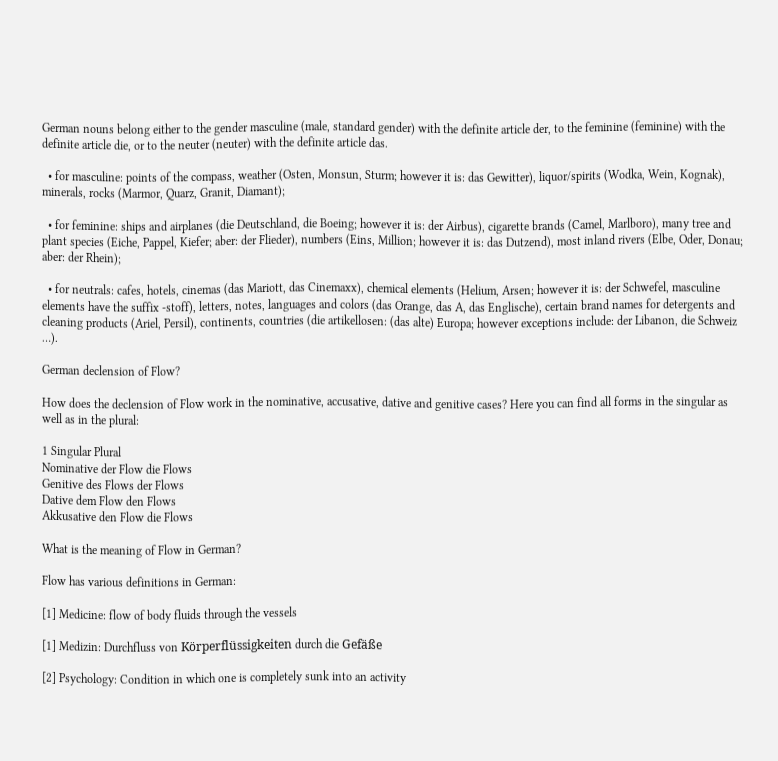German nouns belong either to the gender masculine (male, standard gender) with the definite article der, to the feminine (feminine) with the definite article die, or to the neuter (neuter) with the definite article das.

  • for masculine: points of the compass, weather (Osten, Monsun, Sturm; however it is: das Gewitter), liquor/spirits (Wodka, Wein, Kognak), minerals, rocks (Marmor, Quarz, Granit, Diamant);

  • for feminine: ships and airplanes (die Deutschland, die Boeing; however it is: der Airbus), cigarette brands (Camel, Marlboro), many tree and plant species (Eiche, Pappel, Kiefer; aber: der Flieder), numbers (Eins, Million; however it is: das Dutzend), most inland rivers (Elbe, Oder, Donau; aber: der Rhein);

  • for neutrals: cafes, hotels, cinemas (das Mariott, das Cinemaxx), chemical elements (Helium, Arsen; however it is: der Schwefel, masculine elements have the suffix -stoff), letters, notes, languages and colors (das Orange, das A, das Englische), certain brand names for detergents and cleaning products (Ariel, Persil), continents, countries (die artikellosen: (das alte) Europa; however exceptions include: der Libanon, die Schweiz …).

German declension of Flow?

How does the declension of Flow work in the nominative, accusative, dative and genitive cases? Here you can find all forms in the singular as well as in the plural:

1 Singular Plural
Nominative der Flow die Flows
Genitive des Flows der Flows
Dative dem Flow den Flows
Akkusative den Flow die Flows

What is the meaning of Flow in German?

Flow has various definitions in German:

[1] Medicine: flow of body fluids through the vessels

[1] Medizin: Durchfluss von Körperflüssigkeiten durch die Gefäße

[2] Psychology: Condition in which one is completely sunk into an activity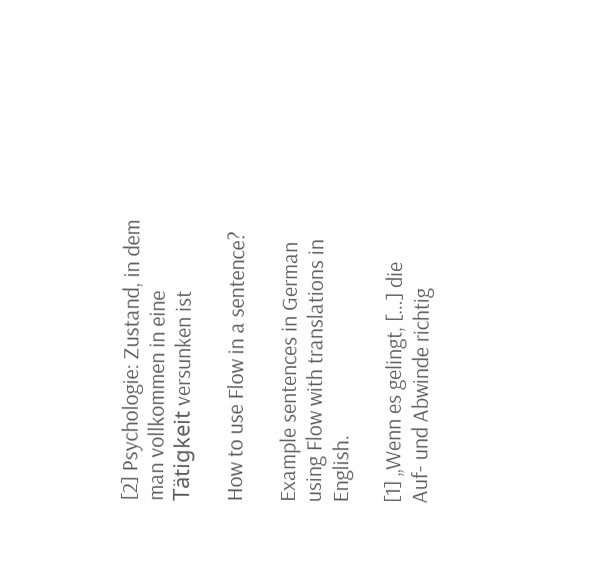[2] Psychologie: Zustand, in dem man vollkommen in eine Tätigkeit versunken ist

How to use Flow in a sentence?

Example sentences in German using Flow with translations in English.

[1] „Wenn es gelingt, […] die Auf- und Abwinde richtig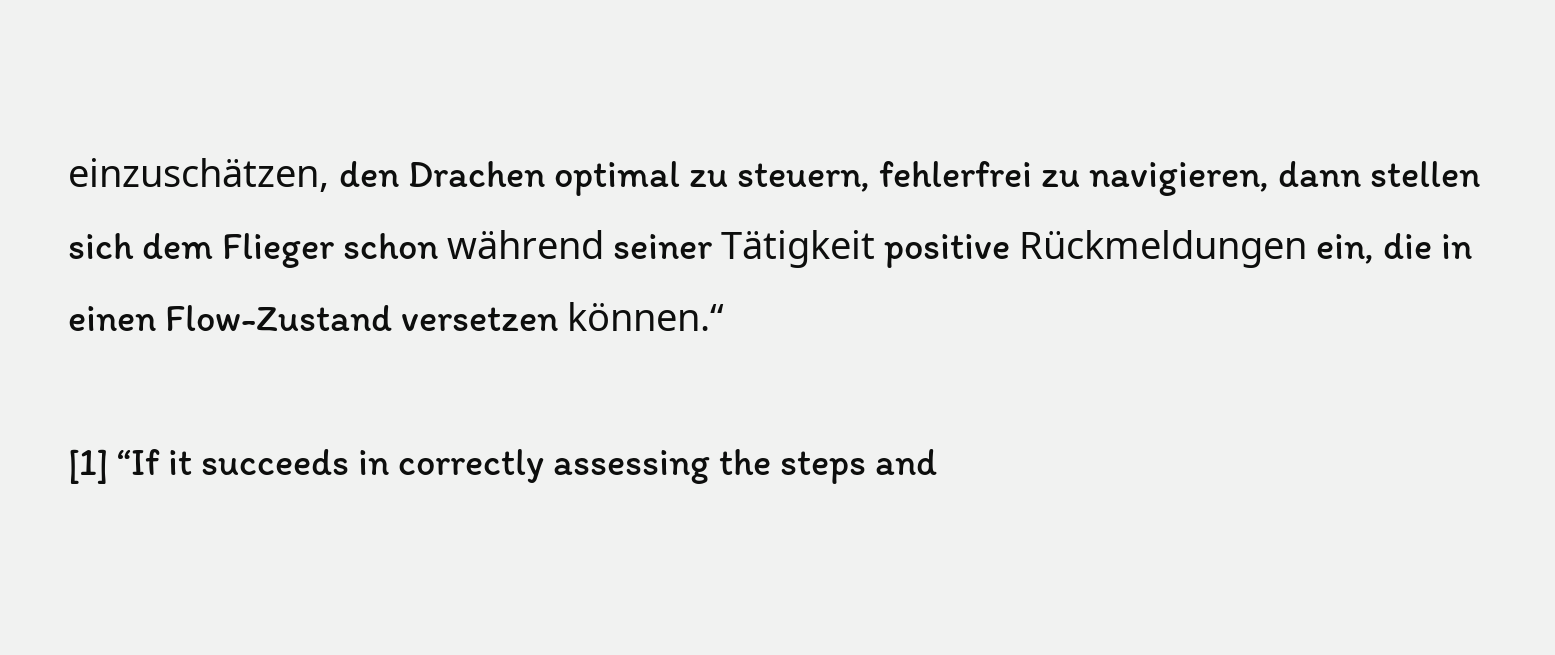einzuschätzen, den Drachen optimal zu steuern, fehlerfrei zu navigieren, dann stellen sich dem Flieger schon während seiner Tätigkeit positive Rückmeldungen ein, die in einen Flow-Zustand versetzen können.“

[1] “If it succeeds in correctly assessing the steps and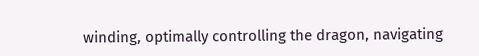winding, optimally controlling the dragon, navigating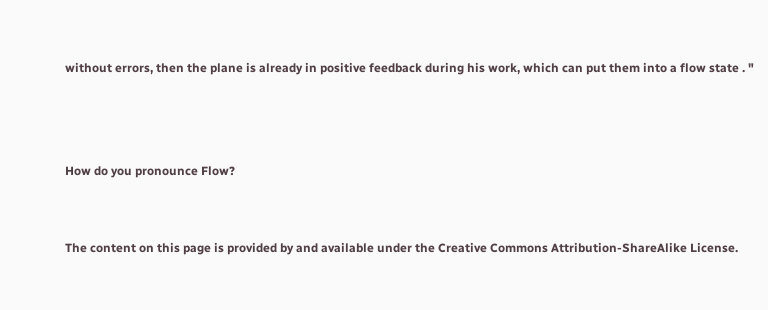without errors, then the plane is already in positive feedback during his work, which can put them into a flow state . "



How do you pronounce Flow?


The content on this page is provided by and available under the Creative Commons Attribution-ShareAlike License.